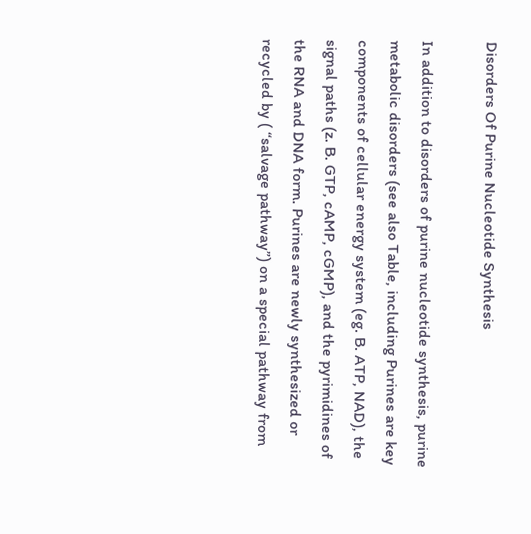Disorders Of Purine Nucleotide Synthesis

In addition to disorders of purine nucleotide synthesis, purine metabolic disorders (see also Table, including Purines are key components of cellular energy system (eg. B. ATP, NAD), the signal paths (z. B. GTP, cAMP, cGMP), and the pyrimidines of the RNA and DNA form. Purines are newly synthesized or recycled by ( “salvage pathway”) on a special pathway from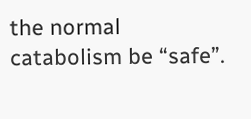the normal catabolism be “safe”.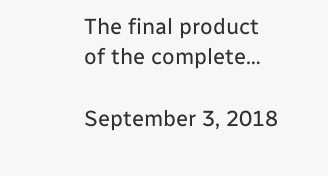The final product of the complete…

September 3, 2018